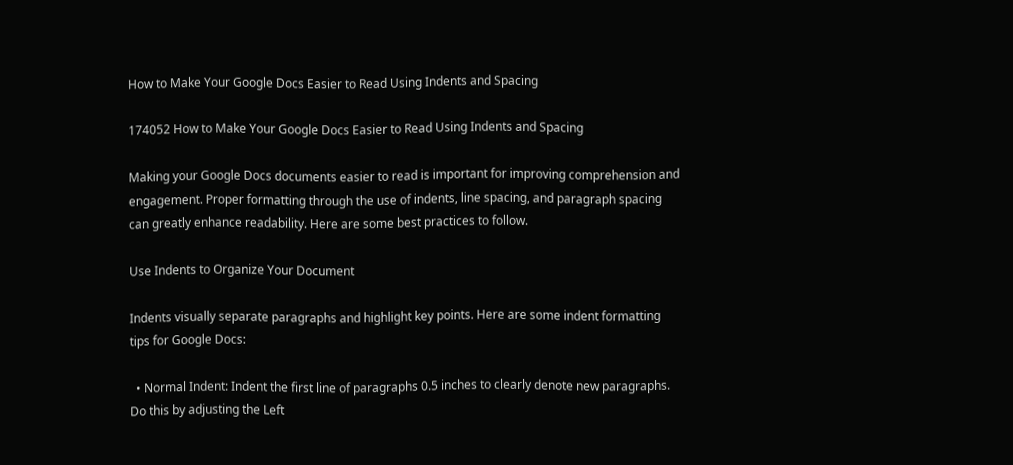How to Make Your Google Docs Easier to Read Using Indents and Spacing

174052 How to Make Your Google Docs Easier to Read Using Indents and Spacing

Making your Google Docs documents easier to read is important for improving comprehension and engagement. Proper formatting through the use of indents, line spacing, and paragraph spacing can greatly enhance readability. Here are some best practices to follow.

Use Indents to Organize Your Document

Indents visually separate paragraphs and highlight key points. Here are some indent formatting tips for Google Docs:

  • Normal Indent: Indent the first line of paragraphs 0.5 inches to clearly denote new paragraphs. Do this by adjusting the Left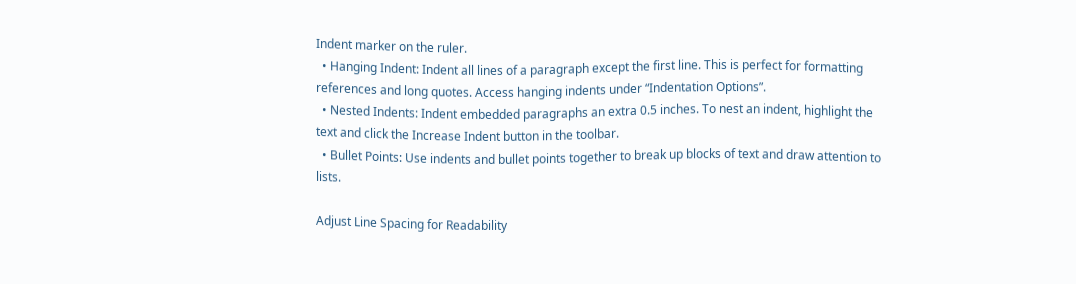Indent marker on the ruler.
  • Hanging Indent: Indent all lines of a paragraph except the first line. This is perfect for formatting references and long quotes. Access hanging indents under “Indentation Options”.
  • Nested Indents: Indent embedded paragraphs an extra 0.5 inches. To nest an indent, highlight the text and click the Increase Indent button in the toolbar.
  • Bullet Points: Use indents and bullet points together to break up blocks of text and draw attention to lists.

Adjust Line Spacing for Readability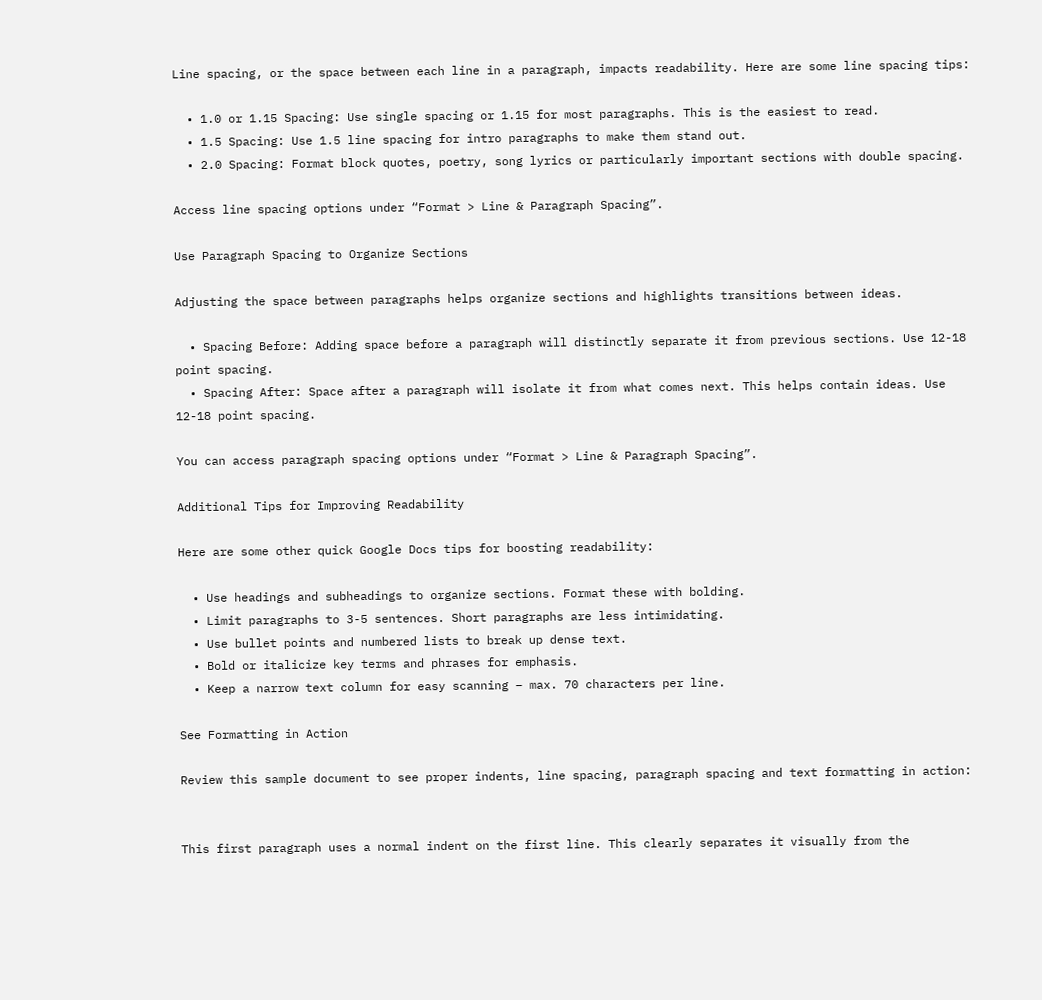Line spacing, or the space between each line in a paragraph, impacts readability. Here are some line spacing tips:

  • 1.0 or 1.15 Spacing: Use single spacing or 1.15 for most paragraphs. This is the easiest to read.
  • 1.5 Spacing: Use 1.5 line spacing for intro paragraphs to make them stand out.
  • 2.0 Spacing: Format block quotes, poetry, song lyrics or particularly important sections with double spacing.

Access line spacing options under “Format > Line & Paragraph Spacing”.

Use Paragraph Spacing to Organize Sections

Adjusting the space between paragraphs helps organize sections and highlights transitions between ideas.

  • Spacing Before: Adding space before a paragraph will distinctly separate it from previous sections. Use 12-18 point spacing.
  • Spacing After: Space after a paragraph will isolate it from what comes next. This helps contain ideas. Use 12-18 point spacing.

You can access paragraph spacing options under “Format > Line & Paragraph Spacing”.

Additional Tips for Improving Readability

Here are some other quick Google Docs tips for boosting readability:

  • Use headings and subheadings to organize sections. Format these with bolding.
  • Limit paragraphs to 3-5 sentences. Short paragraphs are less intimidating.
  • Use bullet points and numbered lists to break up dense text.
  • Bold or italicize key terms and phrases for emphasis.
  • Keep a narrow text column for easy scanning – max. 70 characters per line.

See Formatting in Action

Review this sample document to see proper indents, line spacing, paragraph spacing and text formatting in action:


This first paragraph uses a normal indent on the first line. This clearly separates it visually from the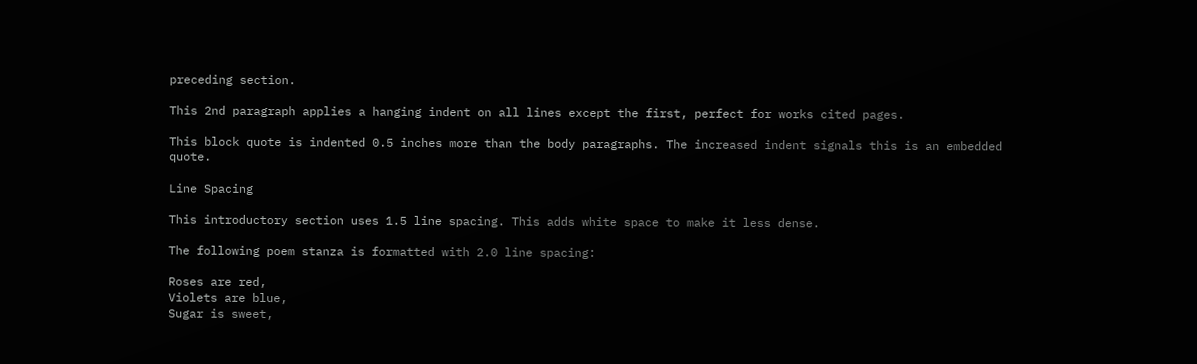preceding section.

This 2nd paragraph applies a hanging indent on all lines except the first, perfect for works cited pages.

This block quote is indented 0.5 inches more than the body paragraphs. The increased indent signals this is an embedded quote.

Line Spacing

This introductory section uses 1.5 line spacing. This adds white space to make it less dense.

The following poem stanza is formatted with 2.0 line spacing:

Roses are red,
Violets are blue,
Sugar is sweet,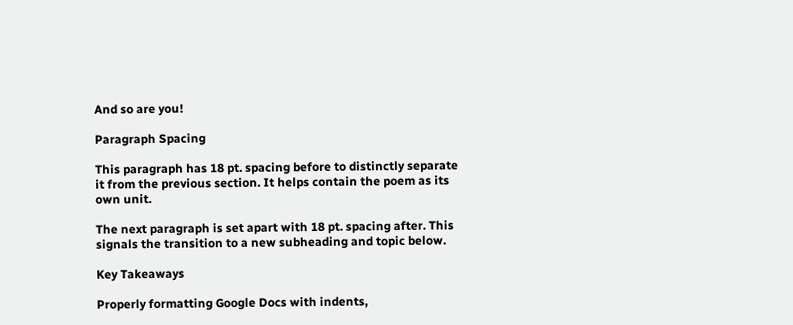And so are you!

Paragraph Spacing

This paragraph has 18 pt. spacing before to distinctly separate it from the previous section. It helps contain the poem as its own unit.

The next paragraph is set apart with 18 pt. spacing after. This signals the transition to a new subheading and topic below.

Key Takeaways

Properly formatting Google Docs with indents,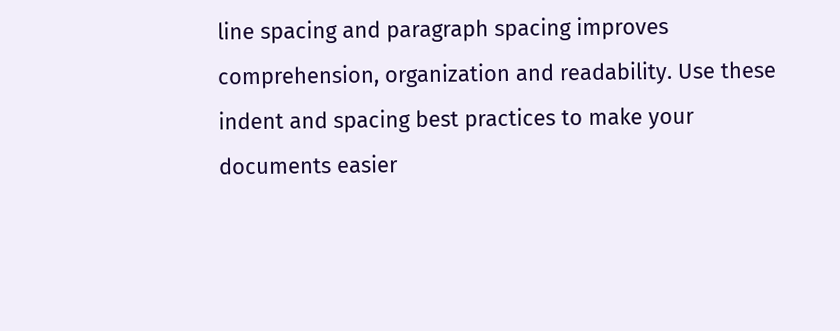line spacing and paragraph spacing improves comprehension, organization and readability. Use these indent and spacing best practices to make your documents easier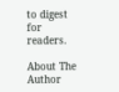to digest for readers.

About The Author